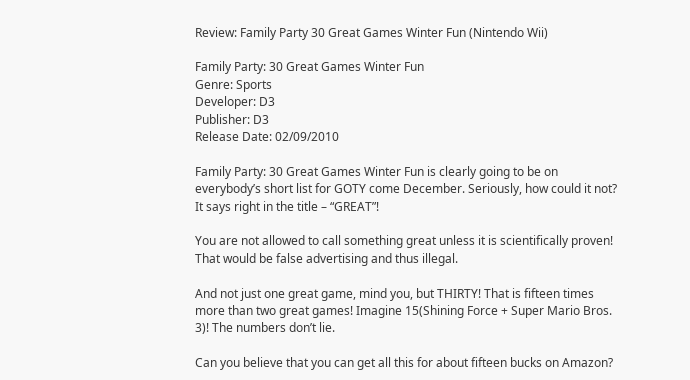Review: Family Party 30 Great Games Winter Fun (Nintendo Wii)

Family Party: 30 Great Games Winter Fun
Genre: Sports
Developer: D3
Publisher: D3
Release Date: 02/09/2010

Family Party: 30 Great Games Winter Fun is clearly going to be on everybody’s short list for GOTY come December. Seriously, how could it not? It says right in the title – “GREAT”!

You are not allowed to call something great unless it is scientifically proven! That would be false advertising and thus illegal.

And not just one great game, mind you, but THIRTY! That is fifteen times more than two great games! Imagine 15(Shining Force + Super Mario Bros. 3)! The numbers don’t lie.

Can you believe that you can get all this for about fifteen bucks on Amazon?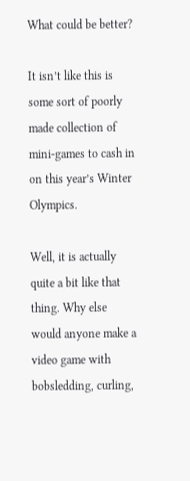What could be better?

It isn’t like this is some sort of poorly made collection of mini-games to cash in on this year’s Winter Olympics.

Well, it is actually quite a bit like that thing. Why else would anyone make a video game with bobsledding, curling,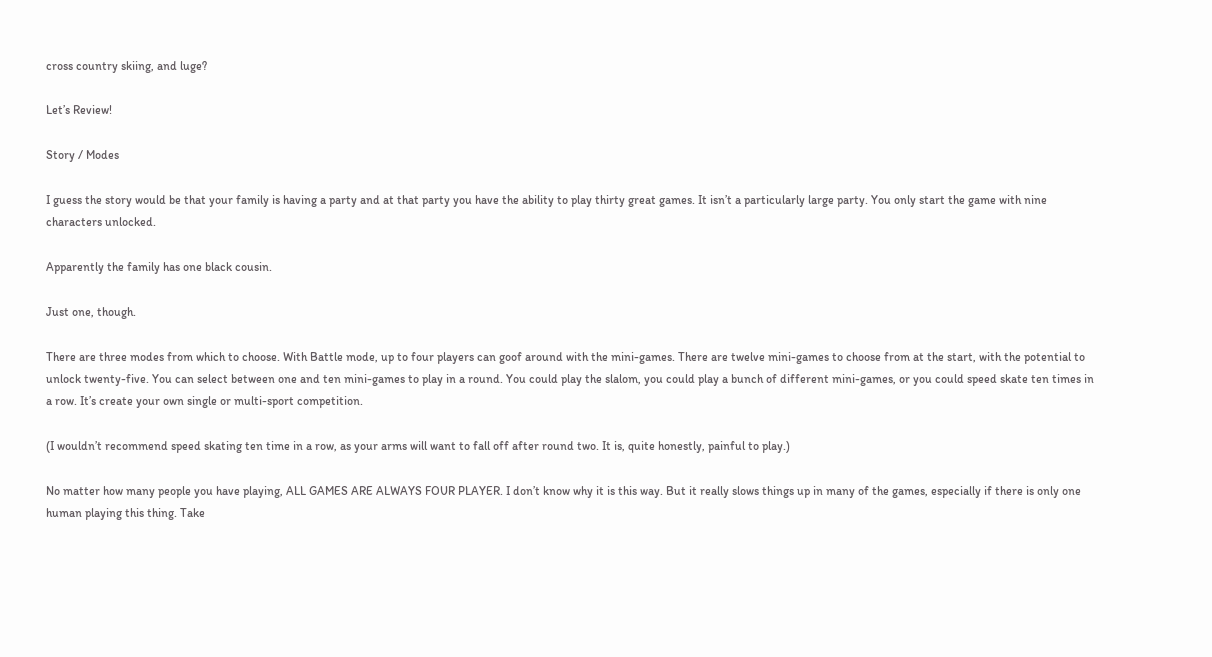cross country skiing, and luge?

Let’s Review!

Story / Modes

I guess the story would be that your family is having a party and at that party you have the ability to play thirty great games. It isn’t a particularly large party. You only start the game with nine characters unlocked.

Apparently the family has one black cousin.

Just one, though.

There are three modes from which to choose. With Battle mode, up to four players can goof around with the mini-games. There are twelve mini-games to choose from at the start, with the potential to unlock twenty-five. You can select between one and ten mini-games to play in a round. You could play the slalom, you could play a bunch of different mini-games, or you could speed skate ten times in a row. It’s create your own single or multi-sport competition.

(I wouldn’t recommend speed skating ten time in a row, as your arms will want to fall off after round two. It is, quite honestly, painful to play.)

No matter how many people you have playing, ALL GAMES ARE ALWAYS FOUR PLAYER. I don’t know why it is this way. But it really slows things up in many of the games, especially if there is only one human playing this thing. Take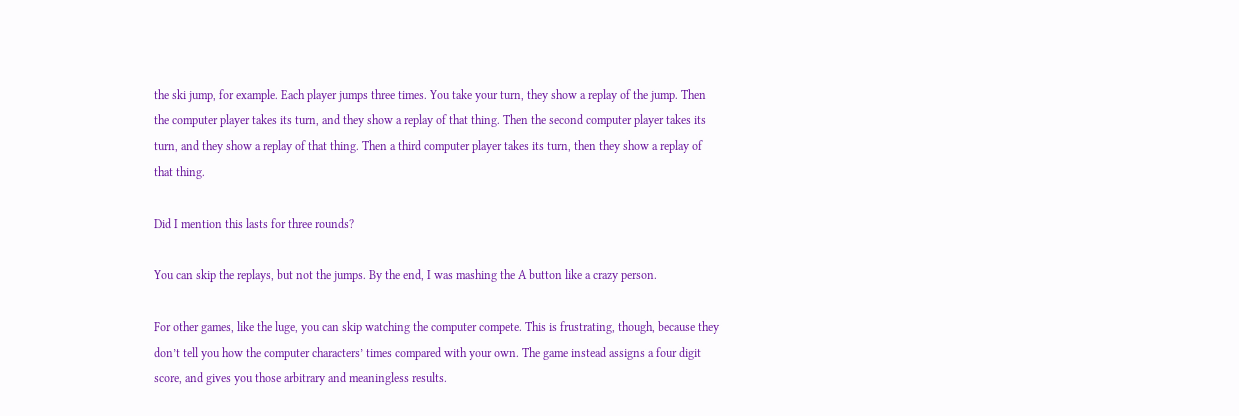the ski jump, for example. Each player jumps three times. You take your turn, they show a replay of the jump. Then the computer player takes its turn, and they show a replay of that thing. Then the second computer player takes its turn, and they show a replay of that thing. Then a third computer player takes its turn, then they show a replay of that thing.

Did I mention this lasts for three rounds?

You can skip the replays, but not the jumps. By the end, I was mashing the A button like a crazy person.

For other games, like the luge, you can skip watching the computer compete. This is frustrating, though, because they don’t tell you how the computer characters’ times compared with your own. The game instead assigns a four digit score, and gives you those arbitrary and meaningless results.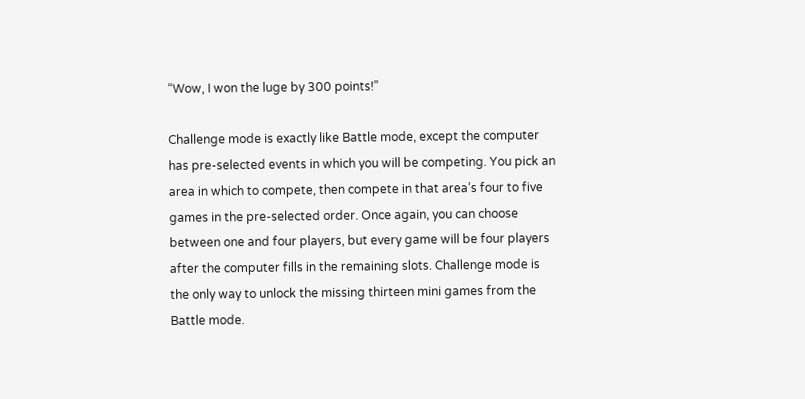“Wow, I won the luge by 300 points!”

Challenge mode is exactly like Battle mode, except the computer has pre-selected events in which you will be competing. You pick an area in which to compete, then compete in that area’s four to five games in the pre-selected order. Once again, you can choose between one and four players, but every game will be four players after the computer fills in the remaining slots. Challenge mode is the only way to unlock the missing thirteen mini games from the Battle mode.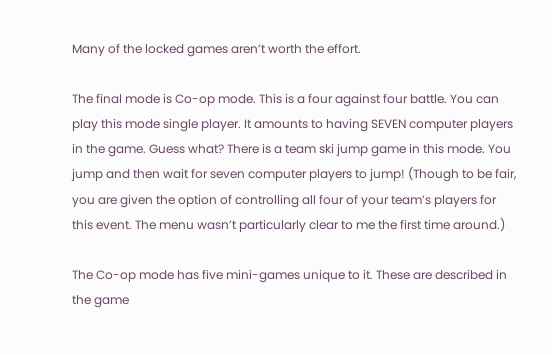Many of the locked games aren’t worth the effort.

The final mode is Co-op mode. This is a four against four battle. You can play this mode single player. It amounts to having SEVEN computer players in the game. Guess what? There is a team ski jump game in this mode. You jump and then wait for seven computer players to jump! (Though to be fair, you are given the option of controlling all four of your team’s players for this event. The menu wasn’t particularly clear to me the first time around.)

The Co-op mode has five mini-games unique to it. These are described in the game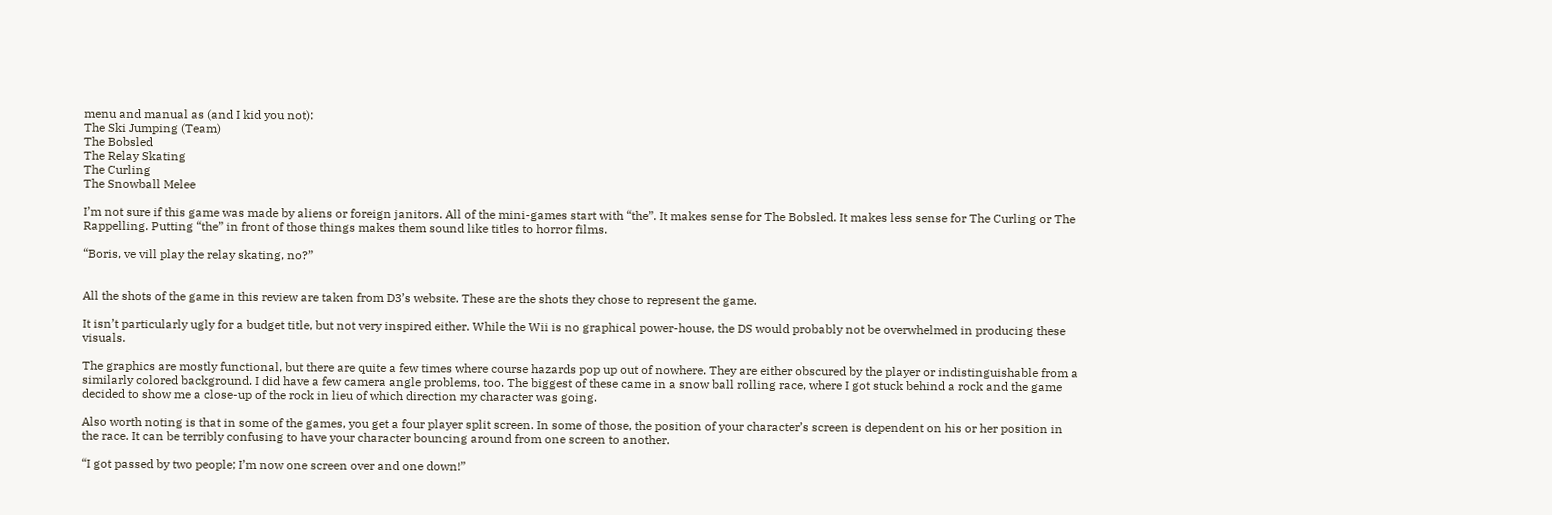menu and manual as (and I kid you not):
The Ski Jumping (Team)
The Bobsled
The Relay Skating
The Curling
The Snowball Melee

I’m not sure if this game was made by aliens or foreign janitors. All of the mini-games start with “the”. It makes sense for The Bobsled. It makes less sense for The Curling or The Rappelling. Putting “the” in front of those things makes them sound like titles to horror films.

“Boris, ve vill play the relay skating, no?”


All the shots of the game in this review are taken from D3’s website. These are the shots they chose to represent the game.

It isn’t particularly ugly for a budget title, but not very inspired either. While the Wii is no graphical power-house, the DS would probably not be overwhelmed in producing these visuals.

The graphics are mostly functional, but there are quite a few times where course hazards pop up out of nowhere. They are either obscured by the player or indistinguishable from a similarly colored background. I did have a few camera angle problems, too. The biggest of these came in a snow ball rolling race, where I got stuck behind a rock and the game decided to show me a close-up of the rock in lieu of which direction my character was going.

Also worth noting is that in some of the games, you get a four player split screen. In some of those, the position of your character’s screen is dependent on his or her position in the race. It can be terribly confusing to have your character bouncing around from one screen to another.

“I got passed by two people; I’m now one screen over and one down!”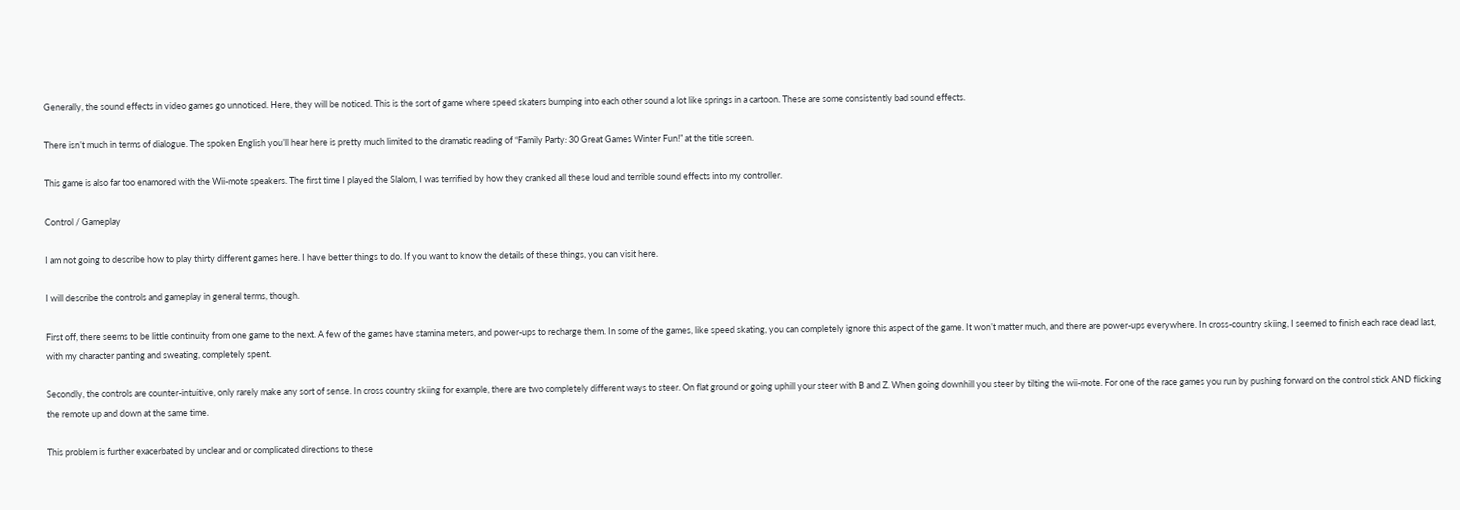Generally, the sound effects in video games go unnoticed. Here, they will be noticed. This is the sort of game where speed skaters bumping into each other sound a lot like springs in a cartoon. These are some consistently bad sound effects.

There isn’t much in terms of dialogue. The spoken English you’ll hear here is pretty much limited to the dramatic reading of “Family Party: 30 Great Games Winter Fun!” at the title screen.

This game is also far too enamored with the Wii-mote speakers. The first time I played the Slalom, I was terrified by how they cranked all these loud and terrible sound effects into my controller.

Control / Gameplay

I am not going to describe how to play thirty different games here. I have better things to do. If you want to know the details of these things, you can visit here.

I will describe the controls and gameplay in general terms, though.

First off, there seems to be little continuity from one game to the next. A few of the games have stamina meters, and power-ups to recharge them. In some of the games, like speed skating, you can completely ignore this aspect of the game. It won’t matter much, and there are power-ups everywhere. In cross-country skiing, I seemed to finish each race dead last, with my character panting and sweating, completely spent.

Secondly, the controls are counter-intuitive, only rarely make any sort of sense. In cross country skiing for example, there are two completely different ways to steer. On flat ground or going uphill your steer with B and Z. When going downhill you steer by tilting the wii-mote. For one of the race games you run by pushing forward on the control stick AND flicking the remote up and down at the same time.

This problem is further exacerbated by unclear and or complicated directions to these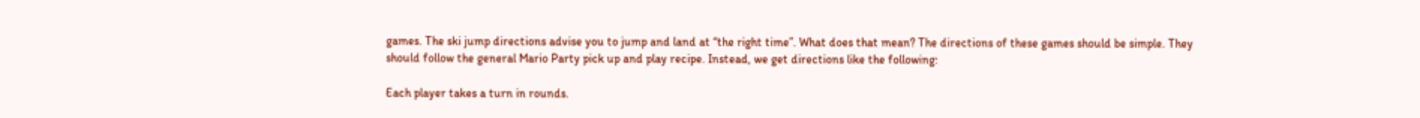games. The ski jump directions advise you to jump and land at “the right time”. What does that mean? The directions of these games should be simple. They should follow the general Mario Party pick up and play recipe. Instead, we get directions like the following:

Each player takes a turn in rounds.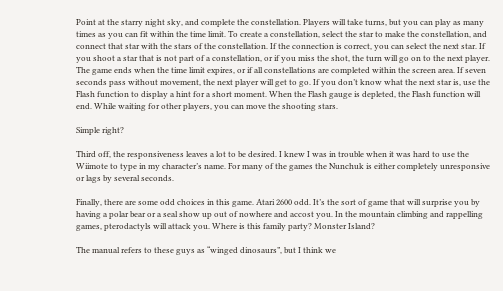Point at the starry night sky, and complete the constellation. Players will take turns, but you can play as many times as you can fit within the time limit. To create a constellation, select the star to make the constellation, and connect that star with the stars of the constellation. If the connection is correct, you can select the next star. If you shoot a star that is not part of a constellation, or if you miss the shot, the turn will go on to the next player. The game ends when the time limit expires, or if all constellations are completed within the screen area. If seven seconds pass without movement, the next player will get to go. If you don’t know what the next star is, use the Flash function to display a hint for a short moment. When the Flash gauge is depleted, the Flash function will end. While waiting for other players, you can move the shooting stars.

Simple right?

Third off, the responsiveness leaves a lot to be desired. I knew I was in trouble when it was hard to use the Wiimote to type in my character’s name. For many of the games the Nunchuk is either completely unresponsive or lags by several seconds.

Finally, there are some odd choices in this game. Atari 2600 odd. It’s the sort of game that will surprise you by having a polar bear or a seal show up out of nowhere and accost you. In the mountain climbing and rappelling games, pterodactyls will attack you. Where is this family party? Monster Island?

The manual refers to these guys as “winged dinosaurs”, but I think we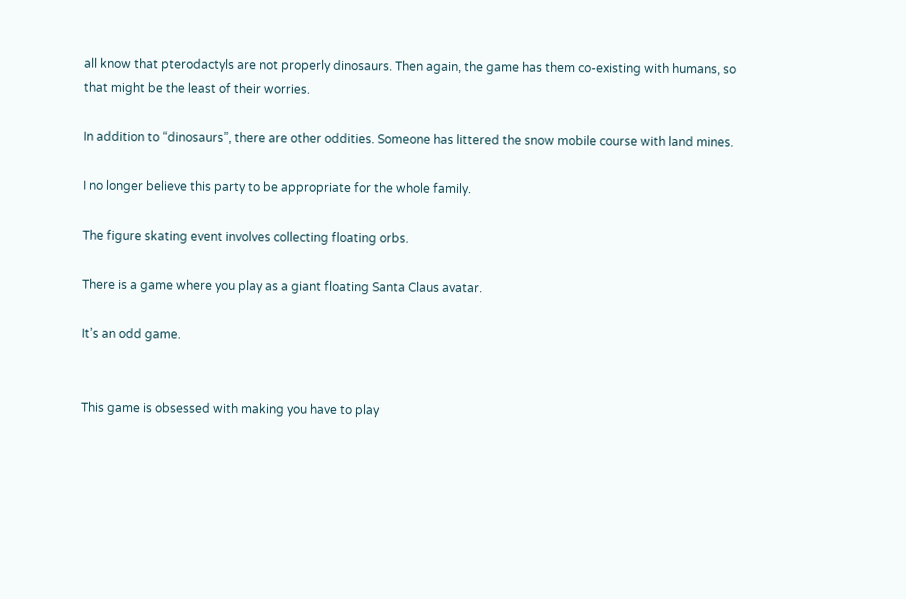all know that pterodactyls are not properly dinosaurs. Then again, the game has them co-existing with humans, so that might be the least of their worries.

In addition to “dinosaurs”, there are other oddities. Someone has littered the snow mobile course with land mines.

I no longer believe this party to be appropriate for the whole family.

The figure skating event involves collecting floating orbs.

There is a game where you play as a giant floating Santa Claus avatar.

It’s an odd game.


This game is obsessed with making you have to play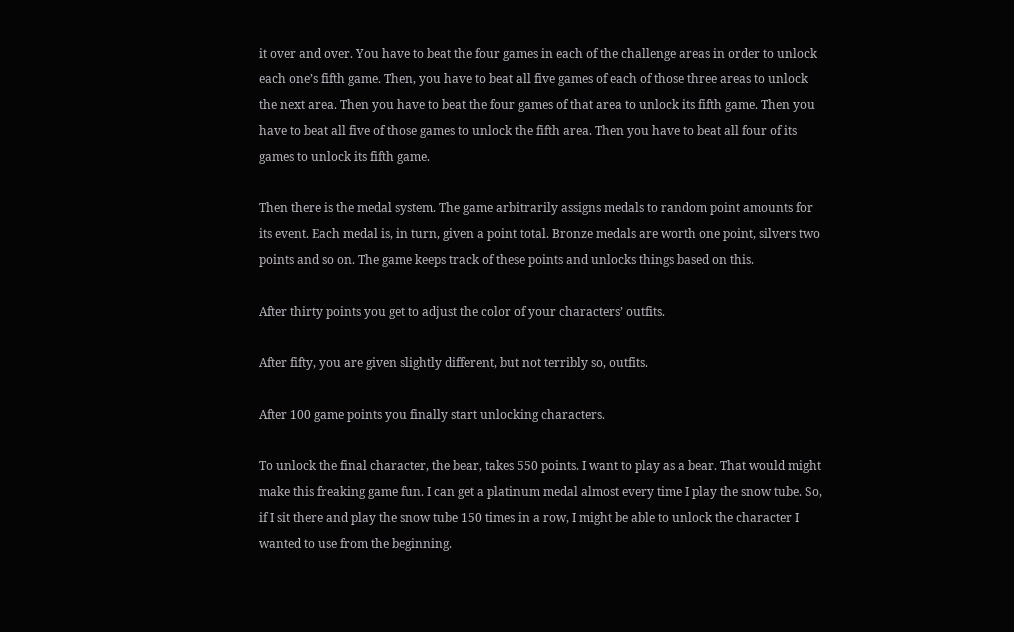it over and over. You have to beat the four games in each of the challenge areas in order to unlock each one’s fifth game. Then, you have to beat all five games of each of those three areas to unlock the next area. Then you have to beat the four games of that area to unlock its fifth game. Then you have to beat all five of those games to unlock the fifth area. Then you have to beat all four of its games to unlock its fifth game.

Then there is the medal system. The game arbitrarily assigns medals to random point amounts for its event. Each medal is, in turn, given a point total. Bronze medals are worth one point, silvers two points and so on. The game keeps track of these points and unlocks things based on this.

After thirty points you get to adjust the color of your characters’ outfits.

After fifty, you are given slightly different, but not terribly so, outfits.

After 100 game points you finally start unlocking characters.

To unlock the final character, the bear, takes 550 points. I want to play as a bear. That would might make this freaking game fun. I can get a platinum medal almost every time I play the snow tube. So, if I sit there and play the snow tube 150 times in a row, I might be able to unlock the character I wanted to use from the beginning.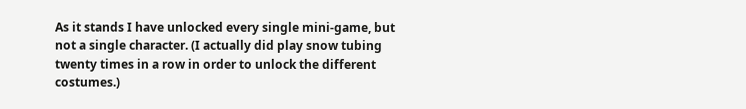As it stands I have unlocked every single mini-game, but not a single character. (I actually did play snow tubing twenty times in a row in order to unlock the different costumes.)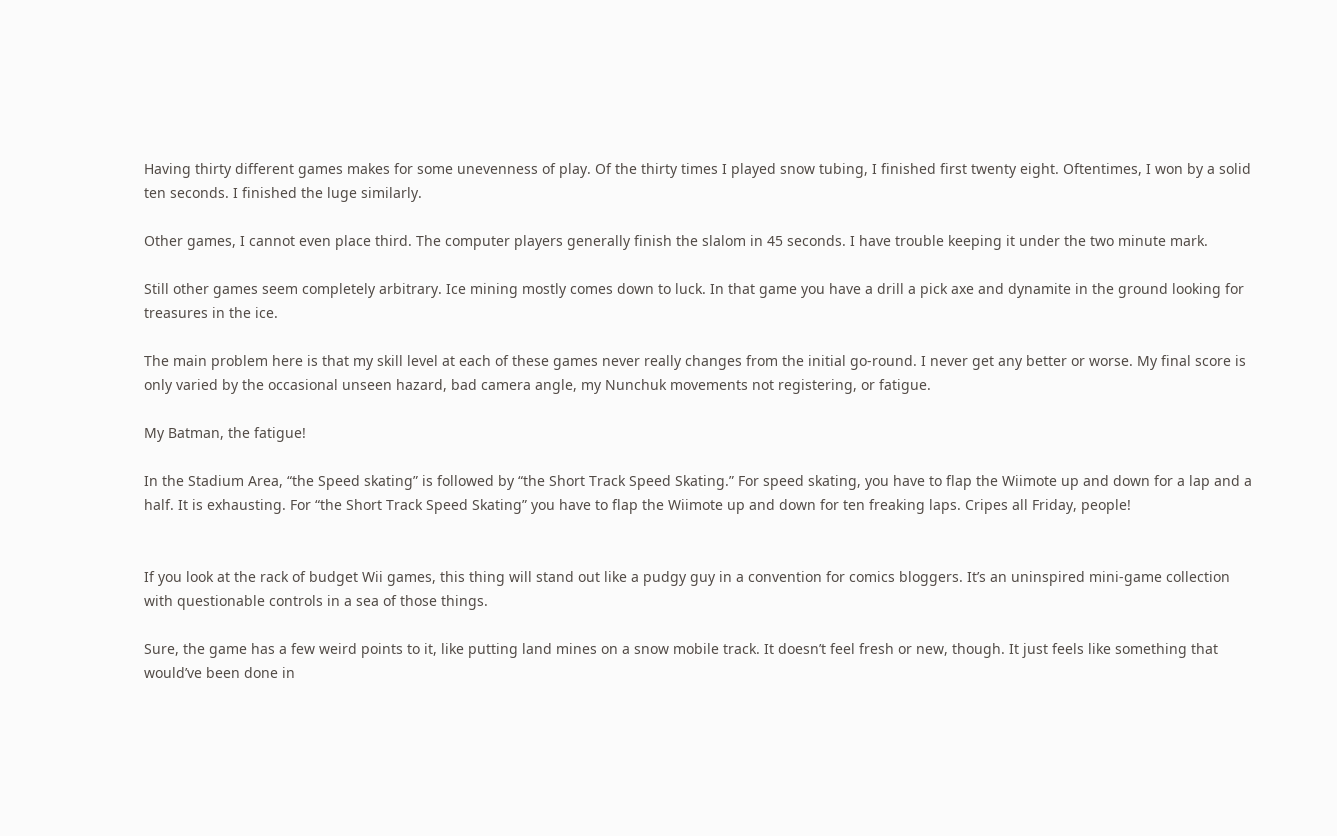Having thirty different games makes for some unevenness of play. Of the thirty times I played snow tubing, I finished first twenty eight. Oftentimes, I won by a solid ten seconds. I finished the luge similarly.

Other games, I cannot even place third. The computer players generally finish the slalom in 45 seconds. I have trouble keeping it under the two minute mark.

Still other games seem completely arbitrary. Ice mining mostly comes down to luck. In that game you have a drill a pick axe and dynamite in the ground looking for treasures in the ice.

The main problem here is that my skill level at each of these games never really changes from the initial go-round. I never get any better or worse. My final score is only varied by the occasional unseen hazard, bad camera angle, my Nunchuk movements not registering, or fatigue.

My Batman, the fatigue!

In the Stadium Area, “the Speed skating” is followed by “the Short Track Speed Skating.” For speed skating, you have to flap the Wiimote up and down for a lap and a half. It is exhausting. For “the Short Track Speed Skating” you have to flap the Wiimote up and down for ten freaking laps. Cripes all Friday, people!


If you look at the rack of budget Wii games, this thing will stand out like a pudgy guy in a convention for comics bloggers. It’s an uninspired mini-game collection with questionable controls in a sea of those things.

Sure, the game has a few weird points to it, like putting land mines on a snow mobile track. It doesn’t feel fresh or new, though. It just feels like something that would’ve been done in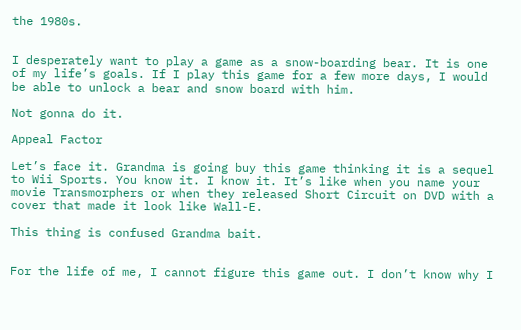the 1980s.


I desperately want to play a game as a snow-boarding bear. It is one of my life’s goals. If I play this game for a few more days, I would be able to unlock a bear and snow board with him.

Not gonna do it.

Appeal Factor

Let’s face it. Grandma is going buy this game thinking it is a sequel to Wii Sports. You know it. I know it. It’s like when you name your movie Transmorphers or when they released Short Circuit on DVD with a cover that made it look like Wall-E.

This thing is confused Grandma bait.


For the life of me, I cannot figure this game out. I don’t know why I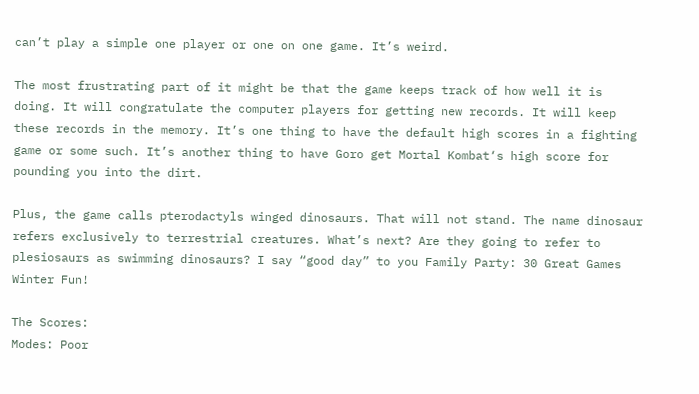can’t play a simple one player or one on one game. It’s weird.

The most frustrating part of it might be that the game keeps track of how well it is doing. It will congratulate the computer players for getting new records. It will keep these records in the memory. It’s one thing to have the default high scores in a fighting game or some such. It’s another thing to have Goro get Mortal Kombat‘s high score for pounding you into the dirt.

Plus, the game calls pterodactyls winged dinosaurs. That will not stand. The name dinosaur refers exclusively to terrestrial creatures. What’s next? Are they going to refer to plesiosaurs as swimming dinosaurs? I say “good day” to you Family Party: 30 Great Games Winter Fun!

The Scores:
Modes: Poor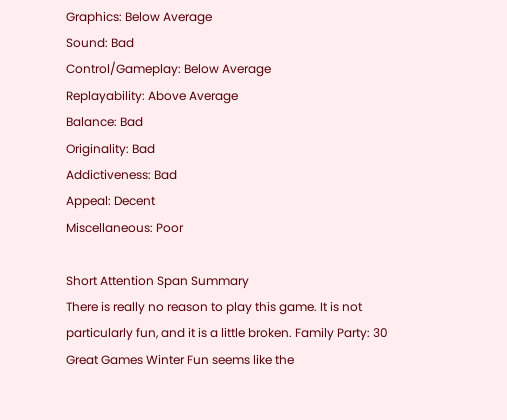Graphics: Below Average
Sound: Bad
Control/Gameplay: Below Average
Replayability: Above Average
Balance: Bad
Originality: Bad
Addictiveness: Bad
Appeal: Decent
Miscellaneous: Poor

Short Attention Span Summary
There is really no reason to play this game. It is not particularly fun, and it is a little broken. Family Party: 30 Great Games Winter Fun seems like the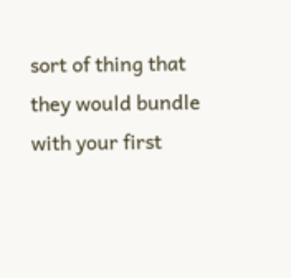sort of thing that they would bundle with your first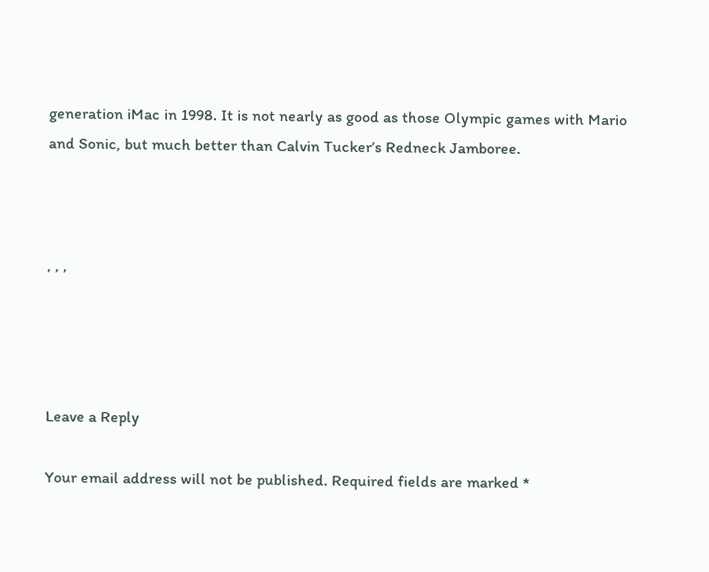generation iMac in 1998. It is not nearly as good as those Olympic games with Mario and Sonic, but much better than Calvin Tucker’s Redneck Jamboree.



, , ,




Leave a Reply

Your email address will not be published. Required fields are marked *